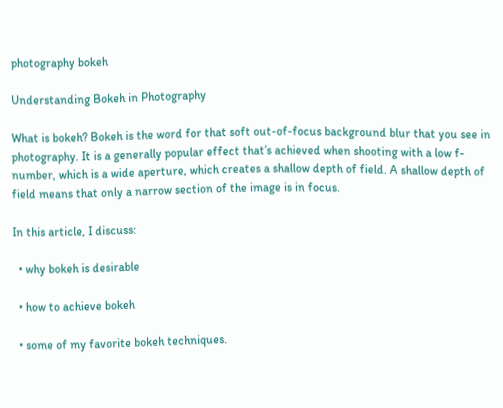photography bokeh

Understanding Bokeh in Photography

What is bokeh? Bokeh is the word for that soft out-of-focus background blur that you see in photography. It is a generally popular effect that’s achieved when shooting with a low f-number, which is a wide aperture, which creates a shallow depth of field. A shallow depth of field means that only a narrow section of the image is in focus.

In this article, I discuss:

  • why bokeh is desirable

  • how to achieve bokeh

  • some of my favorite bokeh techniques.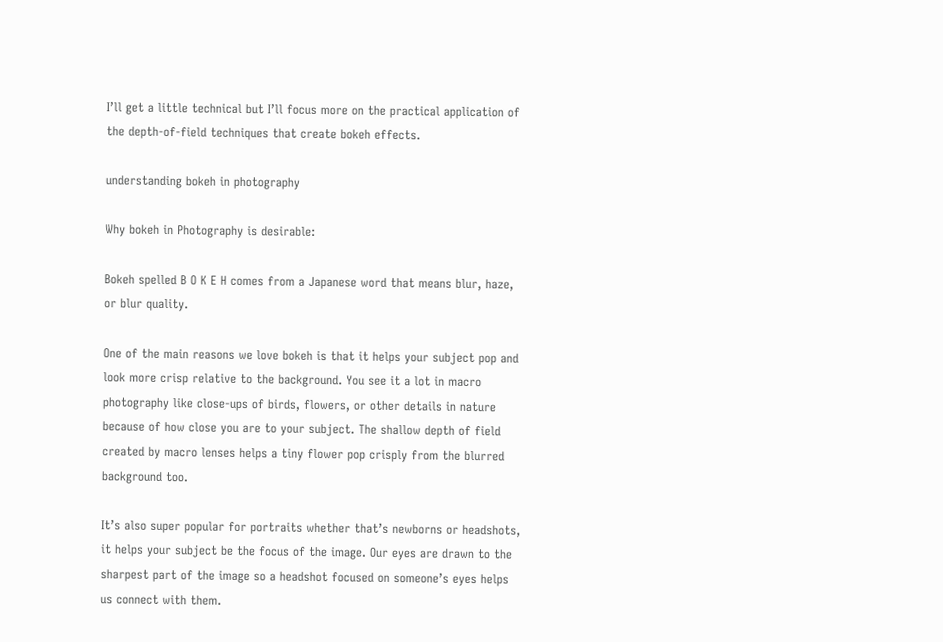I’ll get a little technical but I’ll focus more on the practical application of the depth-of-field techniques that create bokeh effects.

understanding bokeh in photography

Why bokeh in Photography is desirable:

Bokeh spelled B O K E H comes from a Japanese word that means blur, haze, or blur quality.

One of the main reasons we love bokeh is that it helps your subject pop and look more crisp relative to the background. You see it a lot in macro photography like close-ups of birds, flowers, or other details in nature because of how close you are to your subject. The shallow depth of field created by macro lenses helps a tiny flower pop crisply from the blurred background too.

It’s also super popular for portraits whether that’s newborns or headshots, it helps your subject be the focus of the image. Our eyes are drawn to the sharpest part of the image so a headshot focused on someone’s eyes helps us connect with them.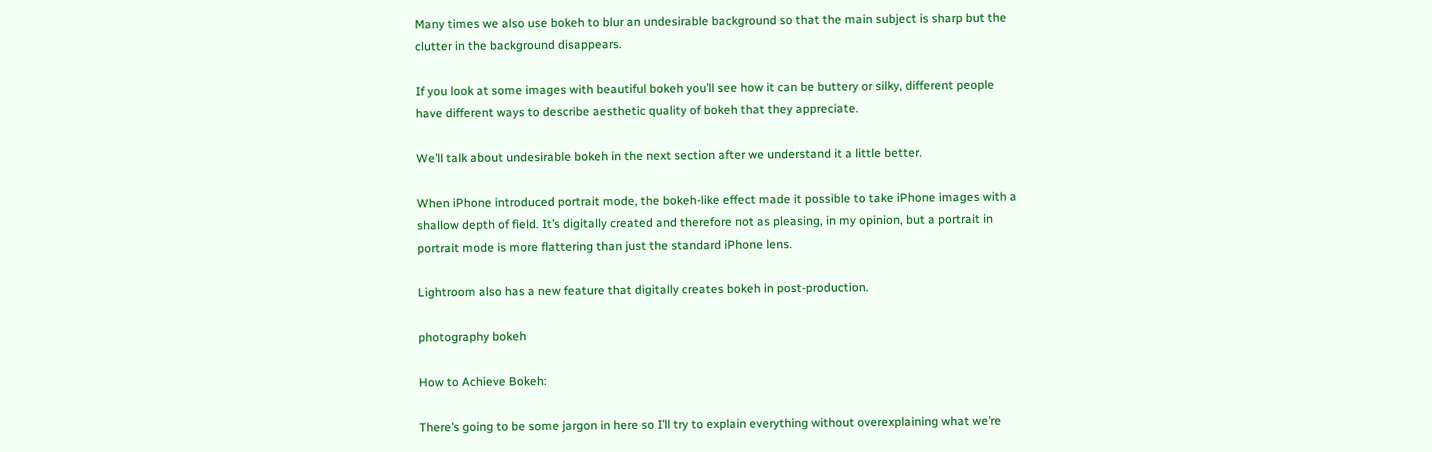Many times we also use bokeh to blur an undesirable background so that the main subject is sharp but the clutter in the background disappears.

If you look at some images with beautiful bokeh you’ll see how it can be buttery or silky, different people have different ways to describe aesthetic quality of bokeh that they appreciate.

We’ll talk about undesirable bokeh in the next section after we understand it a little better.

When iPhone introduced portrait mode, the bokeh-like effect made it possible to take iPhone images with a shallow depth of field. It’s digitally created and therefore not as pleasing, in my opinion, but a portrait in portrait mode is more flattering than just the standard iPhone lens.

Lightroom also has a new feature that digitally creates bokeh in post-production.

photography bokeh

How to Achieve Bokeh:

There’s going to be some jargon in here so I’ll try to explain everything without overexplaining what we’re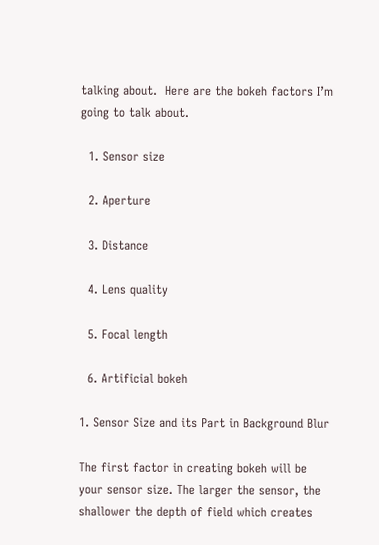talking about.  Here are the bokeh factors I’m going to talk about.

  1. Sensor size

  2. Aperture

  3. Distance

  4. Lens quality

  5. Focal length

  6. Artificial bokeh

1. Sensor Size and its Part in Background Blur

The first factor in creating bokeh will be your sensor size. The larger the sensor, the shallower the depth of field which creates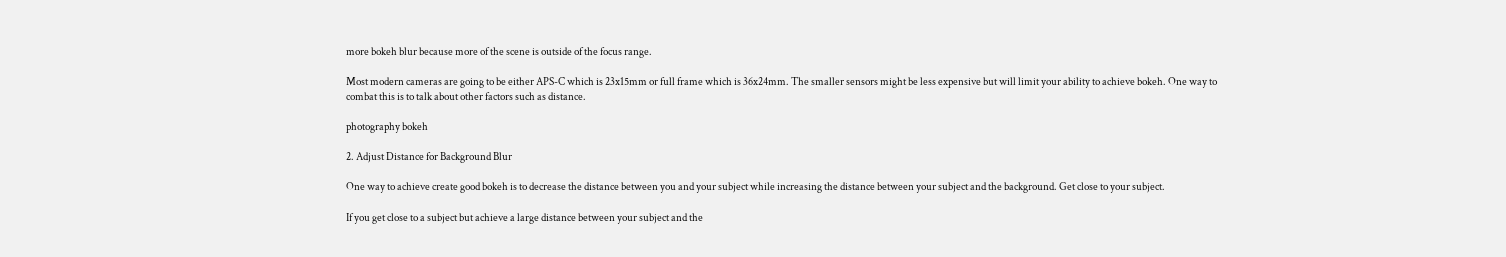more bokeh blur because more of the scene is outside of the focus range.

Most modern cameras are going to be either APS-C which is 23x15mm or full frame which is 36x24mm. The smaller sensors might be less expensive but will limit your ability to achieve bokeh. One way to combat this is to talk about other factors such as distance.

photography bokeh

2. Adjust Distance for Background Blur

One way to achieve create good bokeh is to decrease the distance between you and your subject while increasing the distance between your subject and the background. Get close to your subject.

If you get close to a subject but achieve a large distance between your subject and the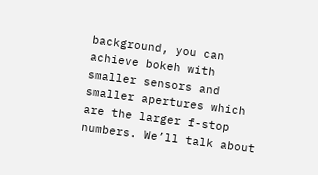background, you can achieve bokeh with smaller sensors and smaller apertures which are the larger f-stop numbers. We’ll talk about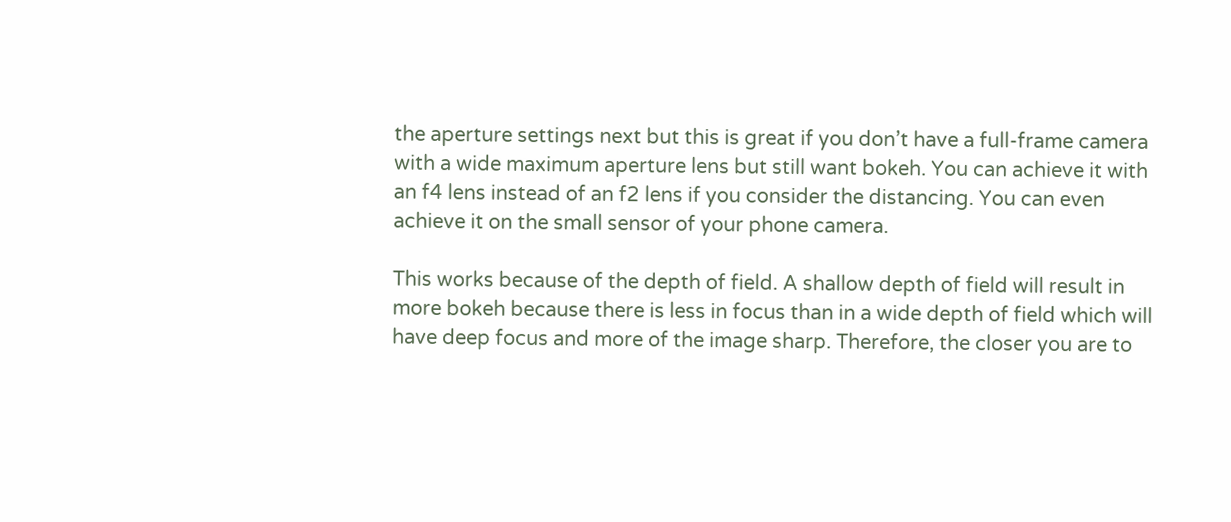the aperture settings next but this is great if you don’t have a full-frame camera with a wide maximum aperture lens but still want bokeh. You can achieve it with an f4 lens instead of an f2 lens if you consider the distancing. You can even achieve it on the small sensor of your phone camera.

This works because of the depth of field. A shallow depth of field will result in more bokeh because there is less in focus than in a wide depth of field which will have deep focus and more of the image sharp. Therefore, the closer you are to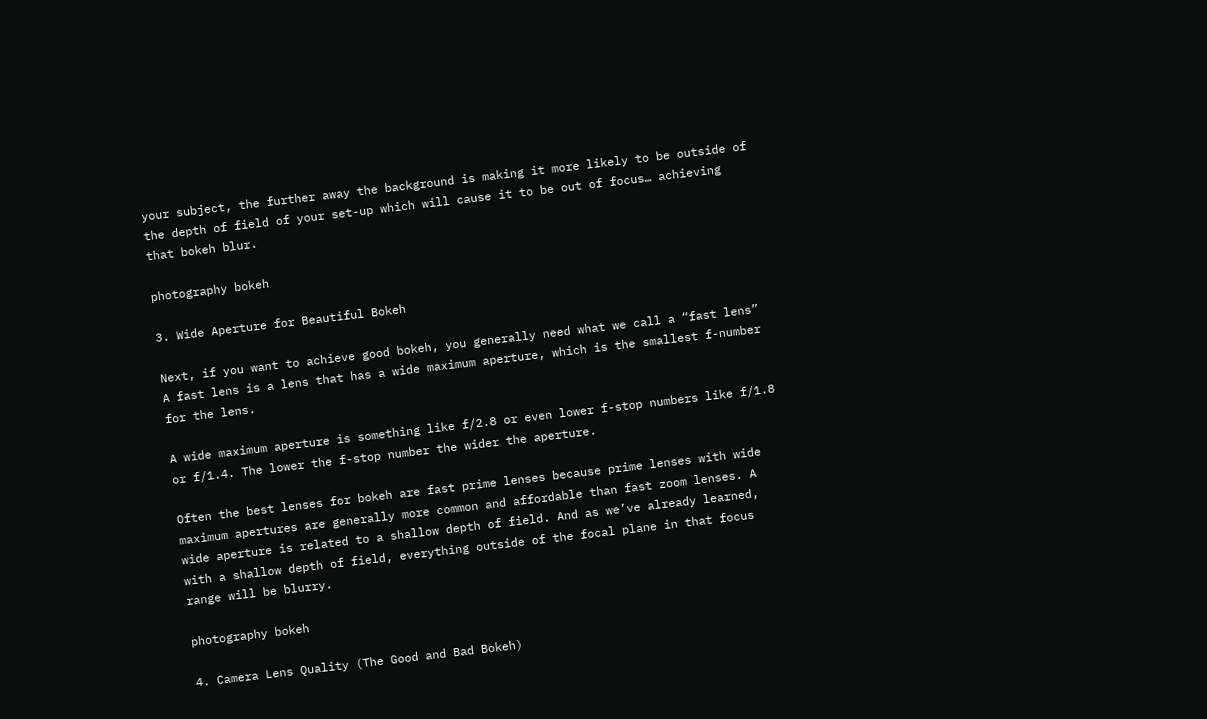your subject, the further away the background is making it more likely to be outside of the depth of field of your set-up which will cause it to be out of focus… achieving that bokeh blur.

photography bokeh

3. Wide Aperture for Beautiful Bokeh

Next, if you want to achieve good bokeh, you generally need what we call a “fast lens” A fast lens is a lens that has a wide maximum aperture, which is the smallest f-number for the lens.

A wide maximum aperture is something like f/2.8 or even lower f-stop numbers like f/1.8 or f/1.4. The lower the f-stop number the wider the aperture.

Often the best lenses for bokeh are fast prime lenses because prime lenses with wide maximum apertures are generally more common and affordable than fast zoom lenses. A wide aperture is related to a shallow depth of field. And as we’ve already learned, with a shallow depth of field, everything outside of the focal plane in that focus range will be blurry.

photography bokeh

4. Camera Lens Quality (The Good and Bad Bokeh)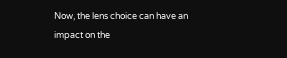Now, the lens choice can have an impact on the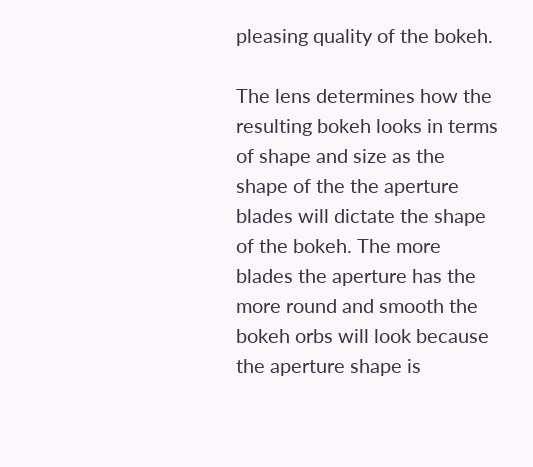pleasing quality of the bokeh.

The lens determines how the resulting bokeh looks in terms of shape and size as the shape of the the aperture blades will dictate the shape of the bokeh. The more blades the aperture has the more round and smooth the bokeh orbs will look because the aperture shape is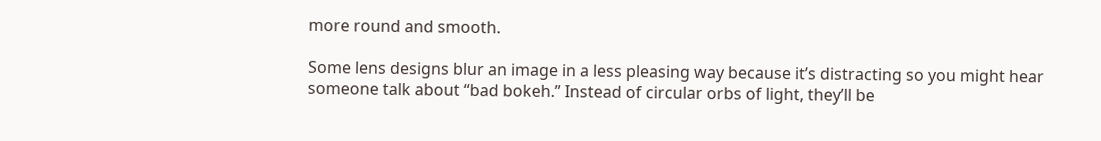more round and smooth.

Some lens designs blur an image in a less pleasing way because it’s distracting so you might hear someone talk about “bad bokeh.” Instead of circular orbs of light, they’ll be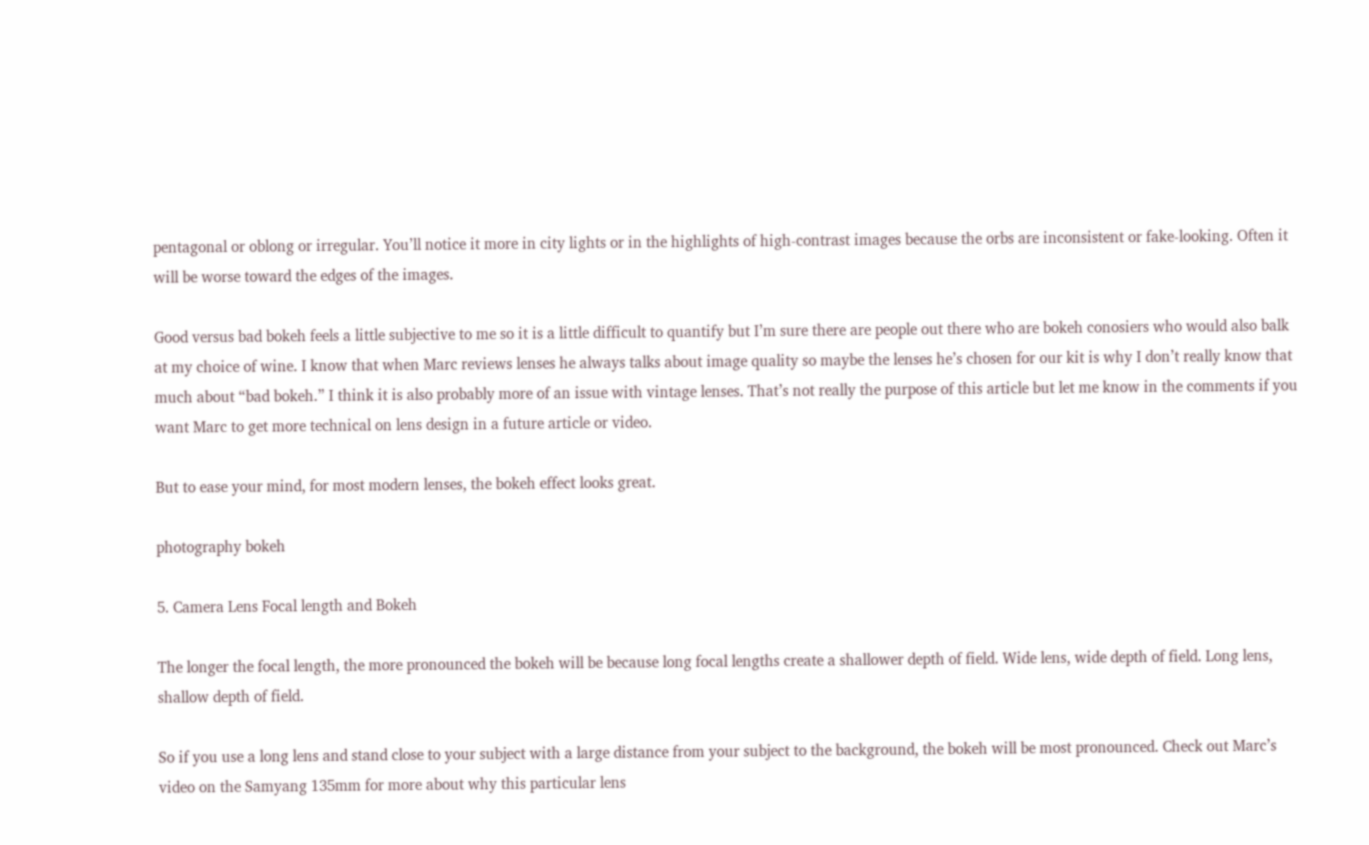pentagonal or oblong or irregular. You’ll notice it more in city lights or in the highlights of high-contrast images because the orbs are inconsistent or fake-looking. Often it will be worse toward the edges of the images.

Good versus bad bokeh feels a little subjective to me so it is a little difficult to quantify but I’m sure there are people out there who are bokeh conosiers who would also balk at my choice of wine. I know that when Marc reviews lenses he always talks about image quality so maybe the lenses he’s chosen for our kit is why I don’t really know that much about “bad bokeh.” I think it is also probably more of an issue with vintage lenses. That’s not really the purpose of this article but let me know in the comments if you want Marc to get more technical on lens design in a future article or video.

But to ease your mind, for most modern lenses, the bokeh effect looks great.

photography bokeh

5. Camera Lens Focal length and Bokeh

The longer the focal length, the more pronounced the bokeh will be because long focal lengths create a shallower depth of field. Wide lens, wide depth of field. Long lens, shallow depth of field.

So if you use a long lens and stand close to your subject with a large distance from your subject to the background, the bokeh will be most pronounced. Check out Marc’s video on the Samyang 135mm for more about why this particular lens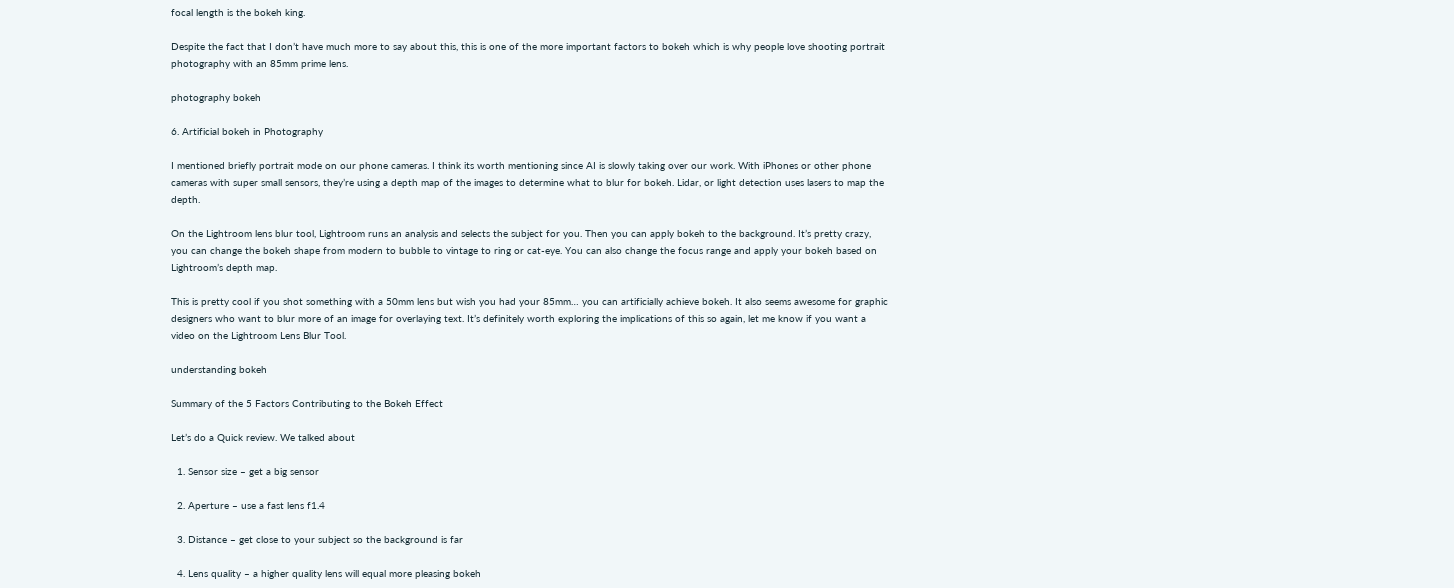focal length is the bokeh king.

Despite the fact that I don’t have much more to say about this, this is one of the more important factors to bokeh which is why people love shooting portrait photography with an 85mm prime lens.

photography bokeh

6. Artificial bokeh in Photography

I mentioned briefly portrait mode on our phone cameras. I think its worth mentioning since AI is slowly taking over our work. With iPhones or other phone cameras with super small sensors, they’re using a depth map of the images to determine what to blur for bokeh. Lidar, or light detection uses lasers to map the depth.

On the Lightroom lens blur tool, Lightroom runs an analysis and selects the subject for you. Then you can apply bokeh to the background. It’s pretty crazy, you can change the bokeh shape from modern to bubble to vintage to ring or cat-eye. You can also change the focus range and apply your bokeh based on Lightroom’s depth map.

This is pretty cool if you shot something with a 50mm lens but wish you had your 85mm… you can artificially achieve bokeh. It also seems awesome for graphic designers who want to blur more of an image for overlaying text. It’s definitely worth exploring the implications of this so again, let me know if you want a video on the Lightroom Lens Blur Tool.

understanding bokeh

Summary of the 5 Factors Contributing to the Bokeh Effect

Let’s do a Quick review. We talked about

  1. Sensor size – get a big sensor

  2. Aperture – use a fast lens f1.4

  3. Distance – get close to your subject so the background is far

  4. Lens quality – a higher quality lens will equal more pleasing bokeh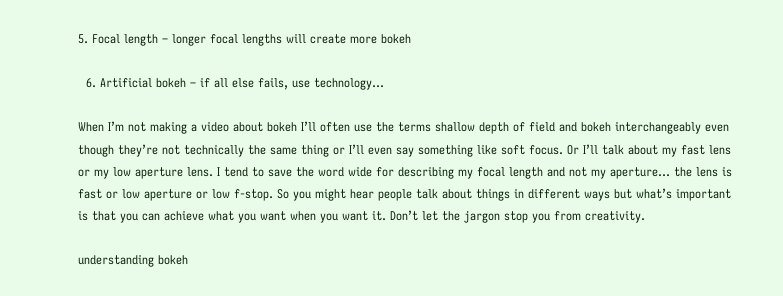5. Focal length – longer focal lengths will create more bokeh

  6. Artificial bokeh – if all else fails, use technology…

When I’m not making a video about bokeh I’ll often use the terms shallow depth of field and bokeh interchangeably even though they’re not technically the same thing or I’ll even say something like soft focus. Or I’ll talk about my fast lens or my low aperture lens. I tend to save the word wide for describing my focal length and not my aperture… the lens is fast or low aperture or low f-stop. So you might hear people talk about things in different ways but what’s important is that you can achieve what you want when you want it. Don’t let the jargon stop you from creativity.

understanding bokeh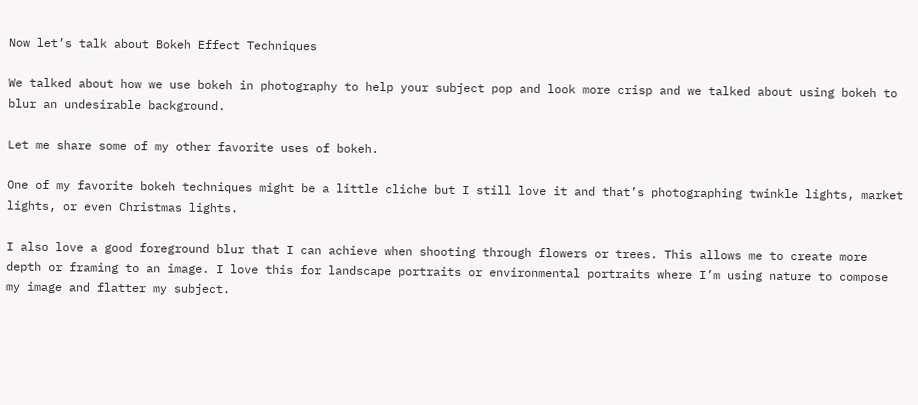Now let’s talk about Bokeh Effect Techniques

We talked about how we use bokeh in photography to help your subject pop and look more crisp and we talked about using bokeh to blur an undesirable background.

Let me share some of my other favorite uses of bokeh.

One of my favorite bokeh techniques might be a little cliche but I still love it and that’s photographing twinkle lights, market lights, or even Christmas lights.

I also love a good foreground blur that I can achieve when shooting through flowers or trees. This allows me to create more depth or framing to an image. I love this for landscape portraits or environmental portraits where I’m using nature to compose my image and flatter my subject.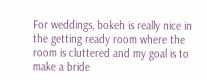For weddings, bokeh is really nice in the getting ready room where the room is cluttered and my goal is to make a bride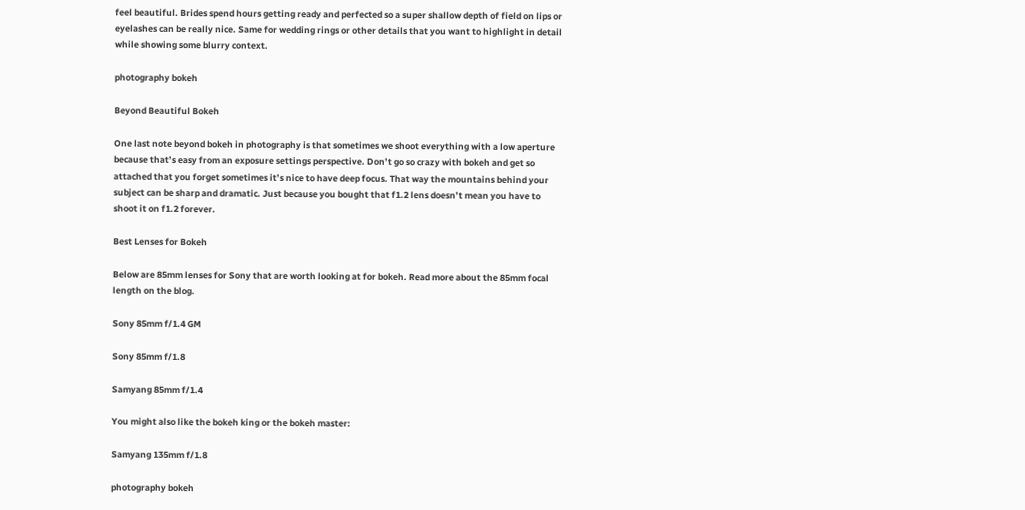feel beautiful. Brides spend hours getting ready and perfected so a super shallow depth of field on lips or eyelashes can be really nice. Same for wedding rings or other details that you want to highlight in detail while showing some blurry context.

photography bokeh

Beyond Beautiful Bokeh

One last note beyond bokeh in photography is that sometimes we shoot everything with a low aperture because that’s easy from an exposure settings perspective. Don’t go so crazy with bokeh and get so attached that you forget sometimes it’s nice to have deep focus. That way the mountains behind your subject can be sharp and dramatic. Just because you bought that f1.2 lens doesn’t mean you have to shoot it on f1.2 forever.

Best Lenses for Bokeh

Below are 85mm lenses for Sony that are worth looking at for bokeh. Read more about the 85mm focal length on the blog.

Sony 85mm f/1.4 GM

Sony 85mm f/1.8

Samyang 85mm f/1.4

You might also like the bokeh king or the bokeh master:

Samyang 135mm f/1.8

photography bokeh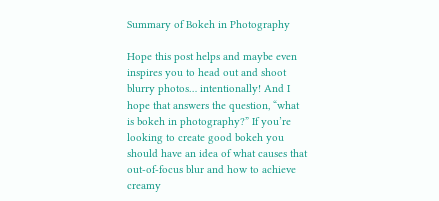Summary of Bokeh in Photography

Hope this post helps and maybe even inspires you to head out and shoot blurry photos… intentionally! And I hope that answers the question, “what is bokeh in photography?” If you’re looking to create good bokeh you should have an idea of what causes that out-of-focus blur and how to achieve creamy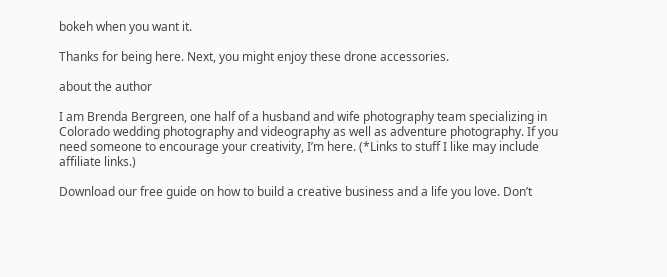bokeh when you want it.

Thanks for being here. Next, you might enjoy these drone accessories.

about the author

I am Brenda Bergreen, one half of a husband and wife photography team specializing in Colorado wedding photography and videography as well as adventure photography. If you need someone to encourage your creativity, I’m here. (*Links to stuff I like may include affiliate links.)

Download our free guide on how to build a creative business and a life you love. Don’t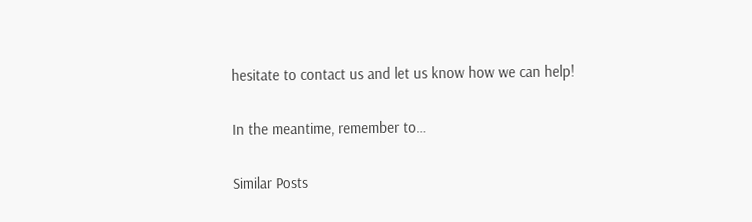hesitate to contact us and let us know how we can help!

In the meantime, remember to…

Similar Posts